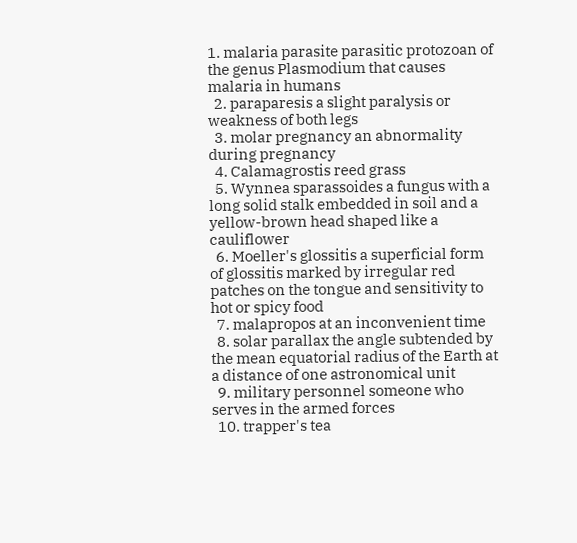1. malaria parasite parasitic protozoan of the genus Plasmodium that causes malaria in humans
  2. paraparesis a slight paralysis or weakness of both legs
  3. molar pregnancy an abnormality during pregnancy
  4. Calamagrostis reed grass
  5. Wynnea sparassoides a fungus with a long solid stalk embedded in soil and a yellow-brown head shaped like a cauliflower
  6. Moeller's glossitis a superficial form of glossitis marked by irregular red patches on the tongue and sensitivity to hot or spicy food
  7. malapropos at an inconvenient time
  8. solar parallax the angle subtended by the mean equatorial radius of the Earth at a distance of one astronomical unit
  9. military personnel someone who serves in the armed forces
  10. trapper's tea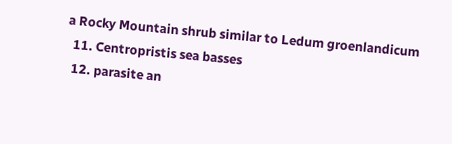a Rocky Mountain shrub similar to Ledum groenlandicum
  11. Centropristis sea basses
  12. parasite an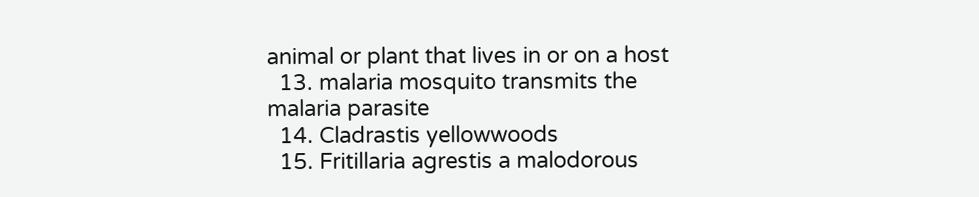animal or plant that lives in or on a host
  13. malaria mosquito transmits the malaria parasite
  14. Cladrastis yellowwoods
  15. Fritillaria agrestis a malodorous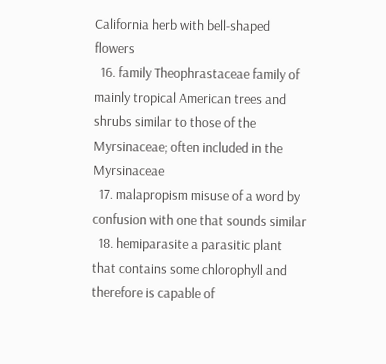California herb with bell-shaped flowers
  16. family Theophrastaceae family of mainly tropical American trees and shrubs similar to those of the Myrsinaceae; often included in the Myrsinaceae
  17. malapropism misuse of a word by confusion with one that sounds similar
  18. hemiparasite a parasitic plant that contains some chlorophyll and therefore is capable of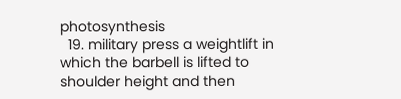photosynthesis
  19. military press a weightlift in which the barbell is lifted to shoulder height and then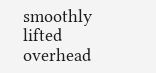smoothly lifted overhead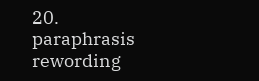20. paraphrasis rewording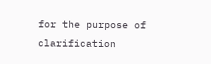for the purpose of clarification